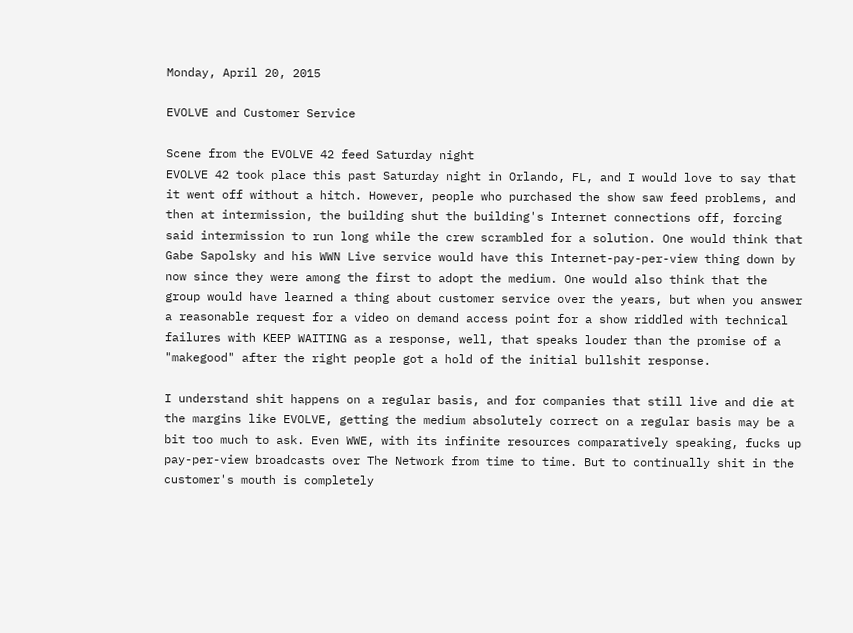Monday, April 20, 2015

EVOLVE and Customer Service

Scene from the EVOLVE 42 feed Saturday night
EVOLVE 42 took place this past Saturday night in Orlando, FL, and I would love to say that it went off without a hitch. However, people who purchased the show saw feed problems, and then at intermission, the building shut the building's Internet connections off, forcing said intermission to run long while the crew scrambled for a solution. One would think that Gabe Sapolsky and his WWN Live service would have this Internet-pay-per-view thing down by now since they were among the first to adopt the medium. One would also think that the group would have learned a thing about customer service over the years, but when you answer a reasonable request for a video on demand access point for a show riddled with technical failures with KEEP WAITING as a response, well, that speaks louder than the promise of a "makegood" after the right people got a hold of the initial bullshit response.

I understand shit happens on a regular basis, and for companies that still live and die at the margins like EVOLVE, getting the medium absolutely correct on a regular basis may be a bit too much to ask. Even WWE, with its infinite resources comparatively speaking, fucks up pay-per-view broadcasts over The Network from time to time. But to continually shit in the customer's mouth is completely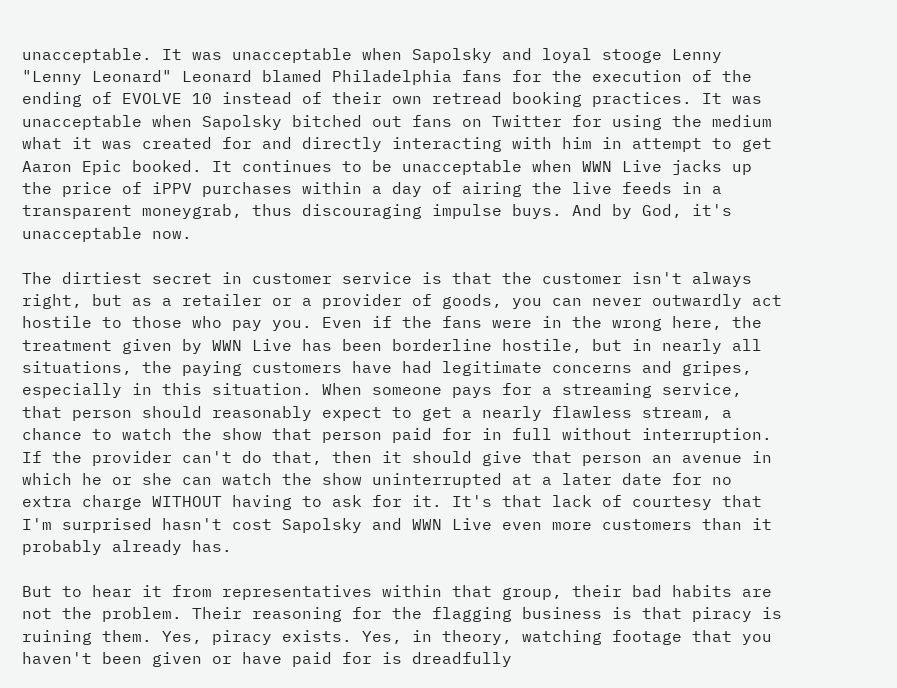unacceptable. It was unacceptable when Sapolsky and loyal stooge Lenny "Lenny Leonard" Leonard blamed Philadelphia fans for the execution of the ending of EVOLVE 10 instead of their own retread booking practices. It was unacceptable when Sapolsky bitched out fans on Twitter for using the medium what it was created for and directly interacting with him in attempt to get Aaron Epic booked. It continues to be unacceptable when WWN Live jacks up the price of iPPV purchases within a day of airing the live feeds in a transparent moneygrab, thus discouraging impulse buys. And by God, it's unacceptable now.

The dirtiest secret in customer service is that the customer isn't always right, but as a retailer or a provider of goods, you can never outwardly act hostile to those who pay you. Even if the fans were in the wrong here, the treatment given by WWN Live has been borderline hostile, but in nearly all situations, the paying customers have had legitimate concerns and gripes, especially in this situation. When someone pays for a streaming service, that person should reasonably expect to get a nearly flawless stream, a chance to watch the show that person paid for in full without interruption. If the provider can't do that, then it should give that person an avenue in which he or she can watch the show uninterrupted at a later date for no extra charge WITHOUT having to ask for it. It's that lack of courtesy that I'm surprised hasn't cost Sapolsky and WWN Live even more customers than it probably already has.

But to hear it from representatives within that group, their bad habits are not the problem. Their reasoning for the flagging business is that piracy is ruining them. Yes, piracy exists. Yes, in theory, watching footage that you haven't been given or have paid for is dreadfully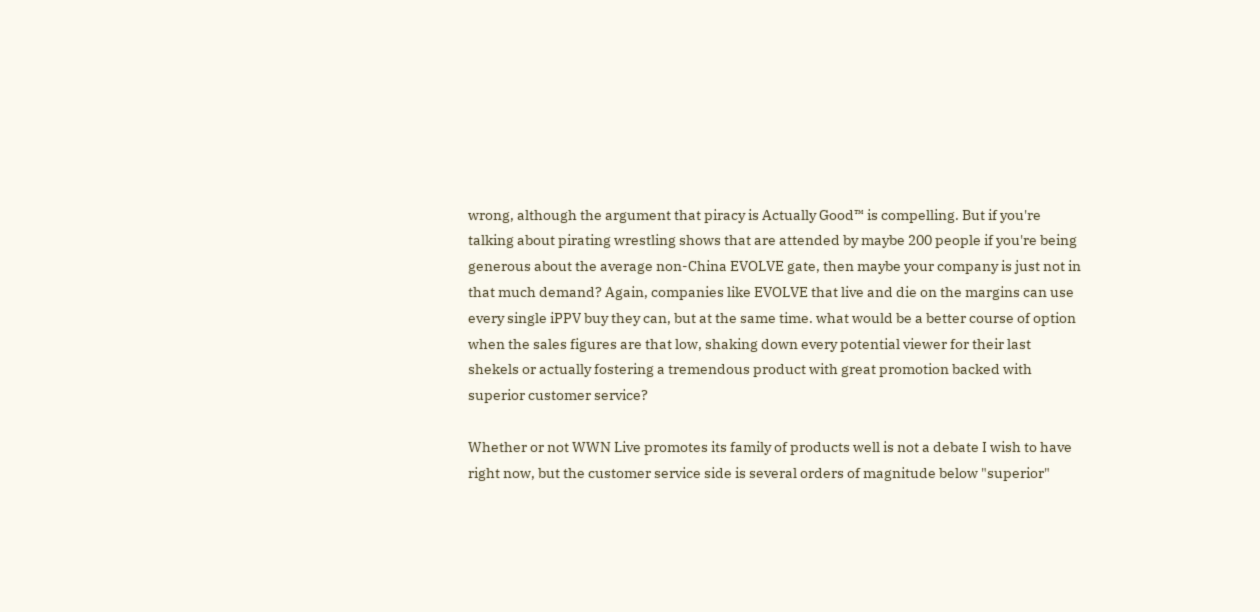wrong, although the argument that piracy is Actually Good™ is compelling. But if you're talking about pirating wrestling shows that are attended by maybe 200 people if you're being generous about the average non-China EVOLVE gate, then maybe your company is just not in that much demand? Again, companies like EVOLVE that live and die on the margins can use every single iPPV buy they can, but at the same time. what would be a better course of option when the sales figures are that low, shaking down every potential viewer for their last shekels or actually fostering a tremendous product with great promotion backed with superior customer service?

Whether or not WWN Live promotes its family of products well is not a debate I wish to have right now, but the customer service side is several orders of magnitude below "superior"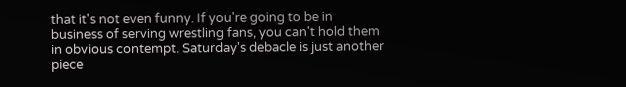that it's not even funny. If you're going to be in business of serving wrestling fans, you can't hold them in obvious contempt. Saturday's debacle is just another piece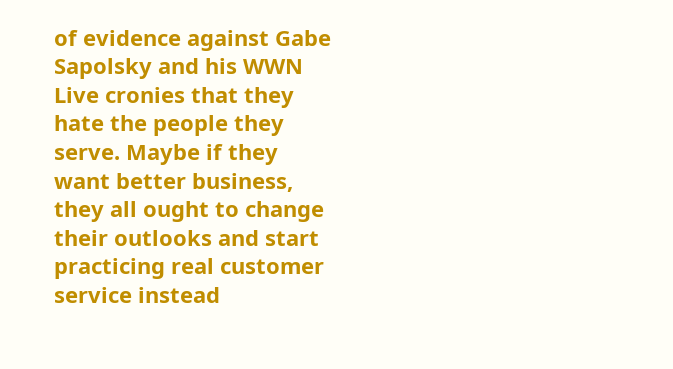of evidence against Gabe Sapolsky and his WWN Live cronies that they hate the people they serve. Maybe if they want better business, they all ought to change their outlooks and start practicing real customer service instead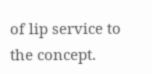of lip service to the concept.